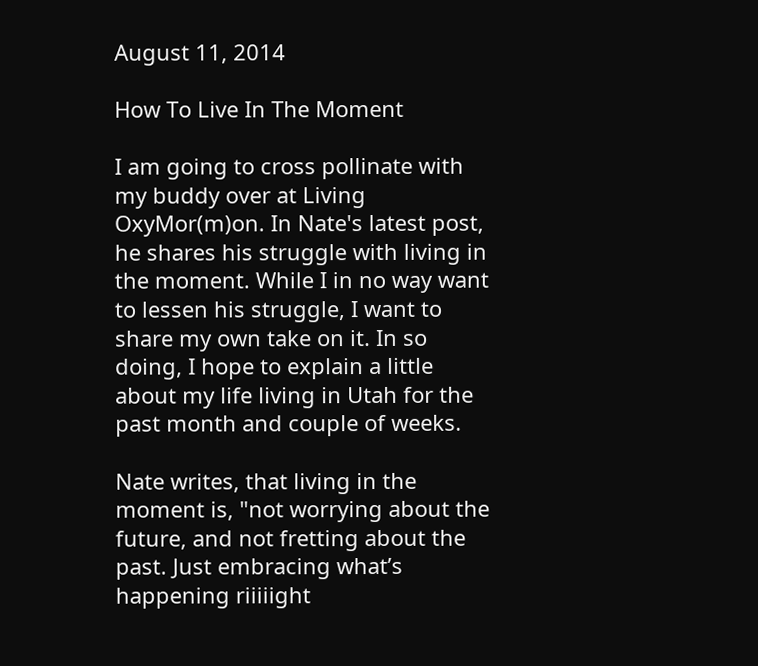August 11, 2014

How To Live In The Moment

I am going to cross pollinate with my buddy over at Living OxyMor(m)on. In Nate's latest post, he shares his struggle with living in the moment. While I in no way want to lessen his struggle, I want to share my own take on it. In so doing, I hope to explain a little about my life living in Utah for the past month and couple of weeks.

Nate writes, that living in the moment is, "not worrying about the future, and not fretting about the past. Just embracing what’s happening riiiiight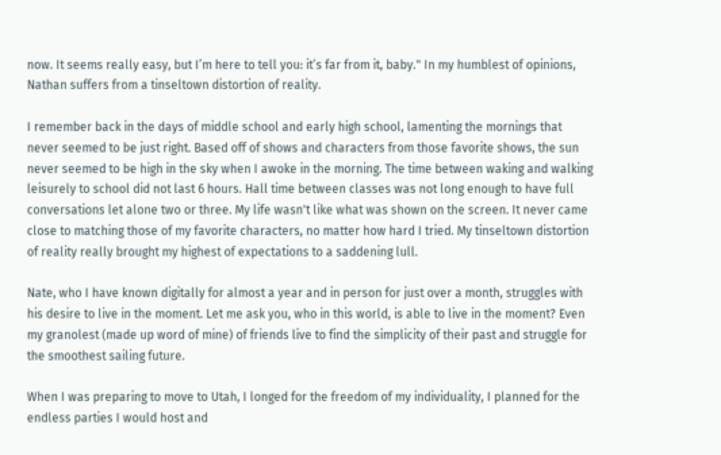now. It seems really easy, but I’m here to tell you: it’s far from it, baby." In my humblest of opinions, Nathan suffers from a tinseltown distortion of reality.

I remember back in the days of middle school and early high school, lamenting the mornings that never seemed to be just right. Based off of shows and characters from those favorite shows, the sun never seemed to be high in the sky when I awoke in the morning. The time between waking and walking leisurely to school did not last 6 hours. Hall time between classes was not long enough to have full conversations let alone two or three. My life wasn't like what was shown on the screen. It never came close to matching those of my favorite characters, no matter how hard I tried. My tinseltown distortion of reality really brought my highest of expectations to a saddening lull.

Nate, who I have known digitally for almost a year and in person for just over a month, struggles with his desire to live in the moment. Let me ask you, who in this world, is able to live in the moment? Even my granolest (made up word of mine) of friends live to find the simplicity of their past and struggle for the smoothest sailing future.

When I was preparing to move to Utah, I longed for the freedom of my individuality, I planned for the endless parties I would host and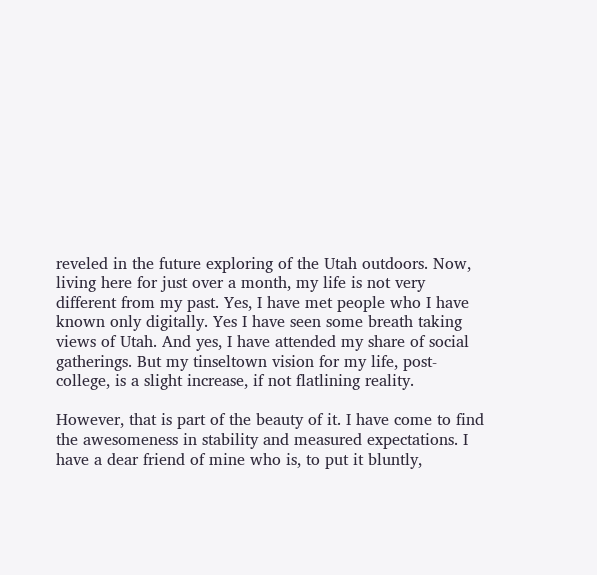reveled in the future exploring of the Utah outdoors. Now, living here for just over a month, my life is not very different from my past. Yes, I have met people who I have known only digitally. Yes I have seen some breath taking views of Utah. And yes, I have attended my share of social gatherings. But my tinseltown vision for my life, post-college, is a slight increase, if not flatlining reality.

However, that is part of the beauty of it. I have come to find the awesomeness in stability and measured expectations. I have a dear friend of mine who is, to put it bluntly,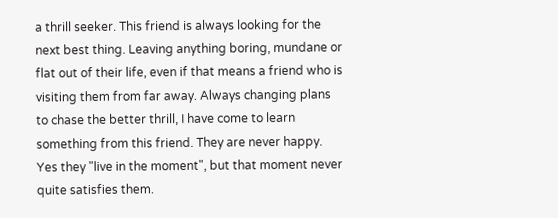a thrill seeker. This friend is always looking for the next best thing. Leaving anything boring, mundane or flat out of their life, even if that means a friend who is visiting them from far away. Always changing plans to chase the better thrill, I have come to learn something from this friend. They are never happy. Yes they "live in the moment", but that moment never quite satisfies them.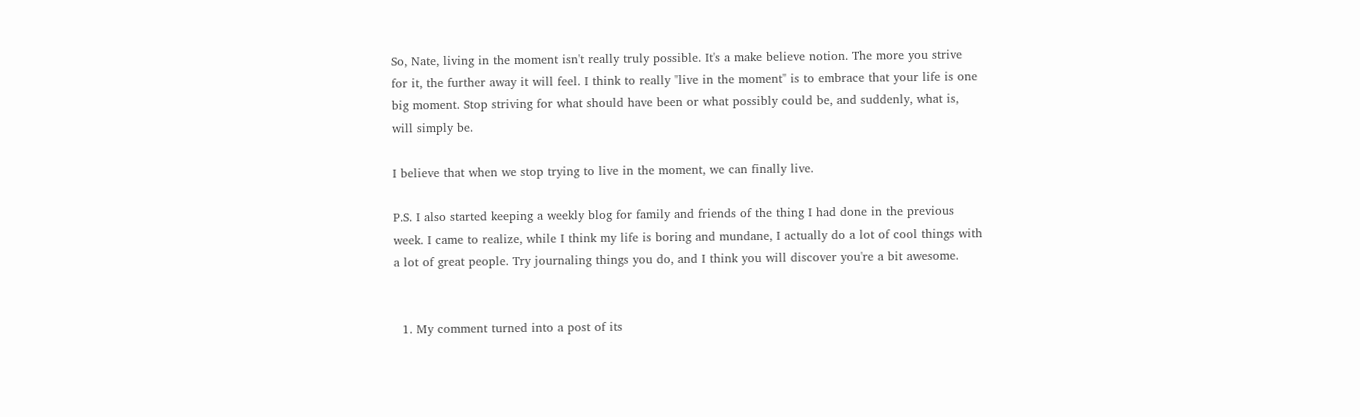So, Nate, living in the moment isn't really truly possible. It's a make believe notion. The more you strive for it, the further away it will feel. I think to really "live in the moment" is to embrace that your life is one big moment. Stop striving for what should have been or what possibly could be, and suddenly, what is, will simply be.

I believe that when we stop trying to live in the moment, we can finally live.

P.S. I also started keeping a weekly blog for family and friends of the thing I had done in the previous week. I came to realize, while I think my life is boring and mundane, I actually do a lot of cool things with a lot of great people. Try journaling things you do, and I think you will discover you're a bit awesome.


  1. My comment turned into a post of its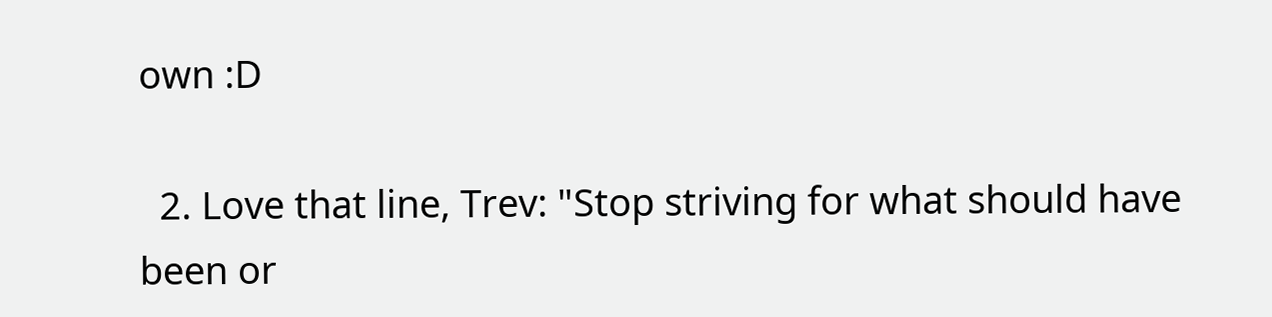own :D

  2. Love that line, Trev: "Stop striving for what should have been or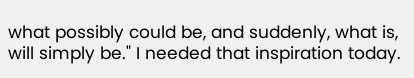what possibly could be, and suddenly, what is, will simply be." I needed that inspiration today.